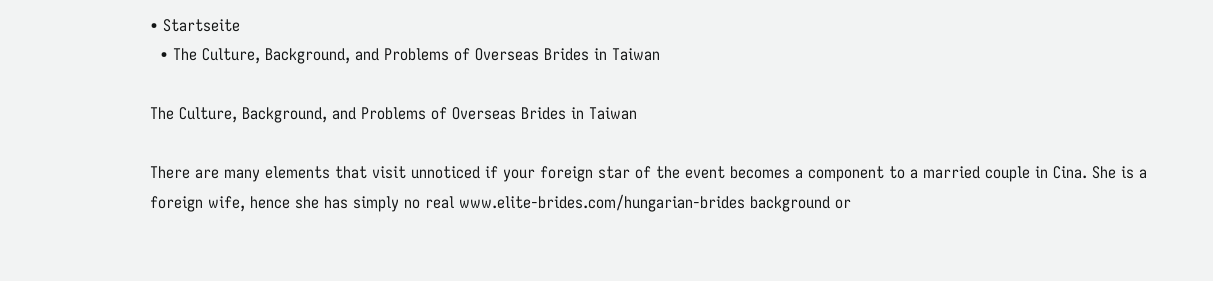• Startseite
  • The Culture, Background, and Problems of Overseas Brides in Taiwan

The Culture, Background, and Problems of Overseas Brides in Taiwan

There are many elements that visit unnoticed if your foreign star of the event becomes a component to a married couple in Cina. She is a foreign wife, hence she has simply no real www.elite-brides.com/hungarian-brides background or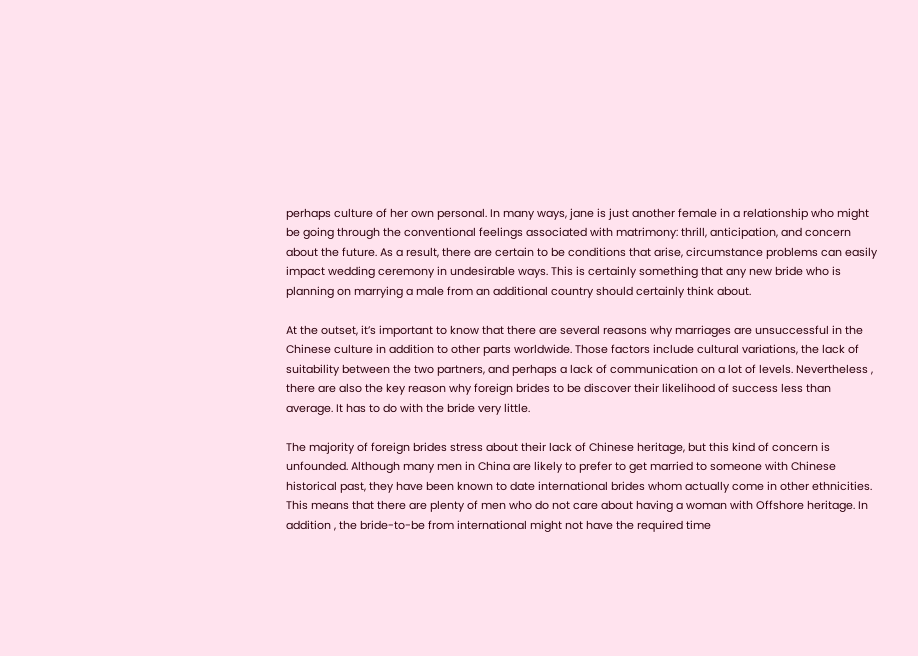perhaps culture of her own personal. In many ways, jane is just another female in a relationship who might be going through the conventional feelings associated with matrimony: thrill, anticipation, and concern about the future. As a result, there are certain to be conditions that arise, circumstance problems can easily impact wedding ceremony in undesirable ways. This is certainly something that any new bride who is planning on marrying a male from an additional country should certainly think about.

At the outset, it’s important to know that there are several reasons why marriages are unsuccessful in the Chinese culture in addition to other parts worldwide. Those factors include cultural variations, the lack of suitability between the two partners, and perhaps a lack of communication on a lot of levels. Nevertheless , there are also the key reason why foreign brides to be discover their likelihood of success less than average. It has to do with the bride very little.

The majority of foreign brides stress about their lack of Chinese heritage, but this kind of concern is unfounded. Although many men in China are likely to prefer to get married to someone with Chinese historical past, they have been known to date international brides whom actually come in other ethnicities. This means that there are plenty of men who do not care about having a woman with Offshore heritage. In addition , the bride-to-be from international might not have the required time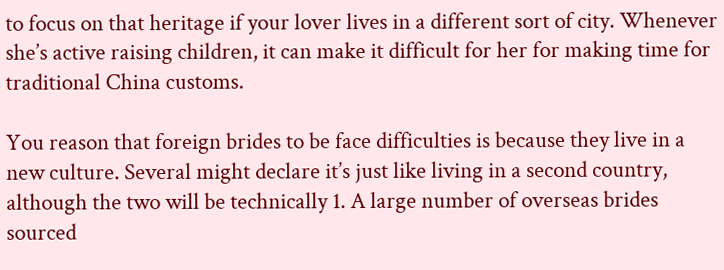to focus on that heritage if your lover lives in a different sort of city. Whenever she’s active raising children, it can make it difficult for her for making time for traditional China customs.

You reason that foreign brides to be face difficulties is because they live in a new culture. Several might declare it’s just like living in a second country, although the two will be technically 1. A large number of overseas brides sourced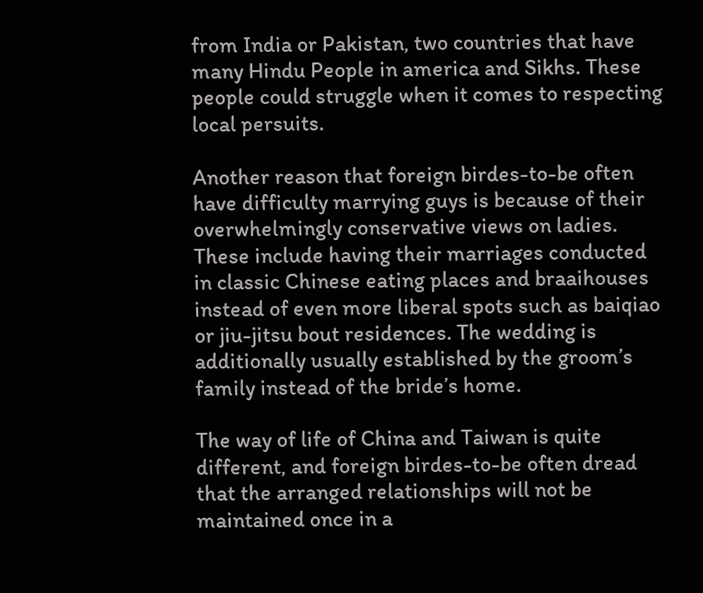from India or Pakistan, two countries that have many Hindu People in america and Sikhs. These people could struggle when it comes to respecting local persuits.

Another reason that foreign birdes-to-be often have difficulty marrying guys is because of their overwhelmingly conservative views on ladies. These include having their marriages conducted in classic Chinese eating places and braaihouses instead of even more liberal spots such as baiqiao or jiu-jitsu bout residences. The wedding is additionally usually established by the groom’s family instead of the bride’s home.

The way of life of China and Taiwan is quite different, and foreign birdes-to-be often dread that the arranged relationships will not be maintained once in a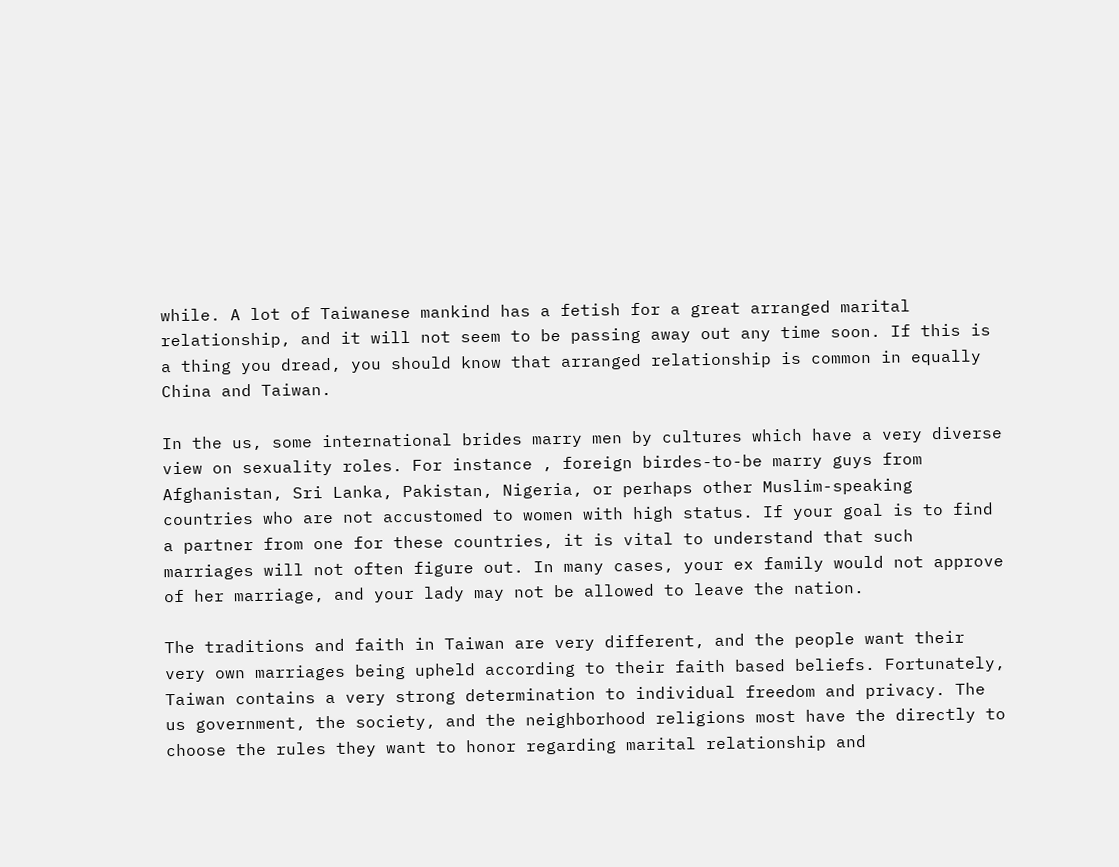while. A lot of Taiwanese mankind has a fetish for a great arranged marital relationship, and it will not seem to be passing away out any time soon. If this is a thing you dread, you should know that arranged relationship is common in equally China and Taiwan.

In the us, some international brides marry men by cultures which have a very diverse view on sexuality roles. For instance , foreign birdes-to-be marry guys from Afghanistan, Sri Lanka, Pakistan, Nigeria, or perhaps other Muslim-speaking countries who are not accustomed to women with high status. If your goal is to find a partner from one for these countries, it is vital to understand that such marriages will not often figure out. In many cases, your ex family would not approve of her marriage, and your lady may not be allowed to leave the nation.

The traditions and faith in Taiwan are very different, and the people want their very own marriages being upheld according to their faith based beliefs. Fortunately, Taiwan contains a very strong determination to individual freedom and privacy. The us government, the society, and the neighborhood religions most have the directly to choose the rules they want to honor regarding marital relationship and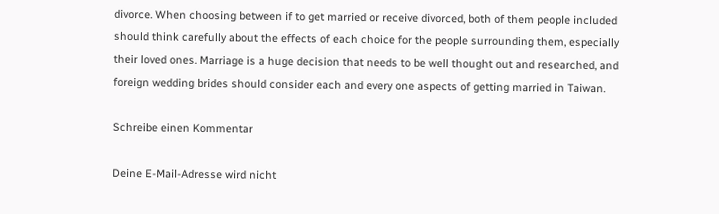divorce. When choosing between if to get married or receive divorced, both of them people included should think carefully about the effects of each choice for the people surrounding them, especially their loved ones. Marriage is a huge decision that needs to be well thought out and researched, and foreign wedding brides should consider each and every one aspects of getting married in Taiwan.

Schreibe einen Kommentar

Deine E-Mail-Adresse wird nicht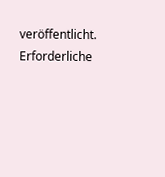veröffentlicht. Erforderliche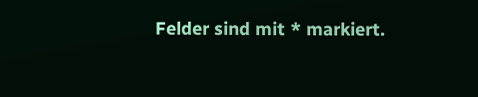Felder sind mit * markiert.